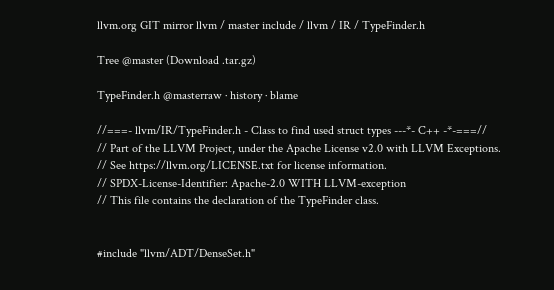llvm.org GIT mirror llvm / master include / llvm / IR / TypeFinder.h

Tree @master (Download .tar.gz)

TypeFinder.h @masterraw · history · blame

//===- llvm/IR/TypeFinder.h - Class to find used struct types ---*- C++ -*-===//
// Part of the LLVM Project, under the Apache License v2.0 with LLVM Exceptions.
// See https://llvm.org/LICENSE.txt for license information.
// SPDX-License-Identifier: Apache-2.0 WITH LLVM-exception
// This file contains the declaration of the TypeFinder class.


#include "llvm/ADT/DenseSet.h"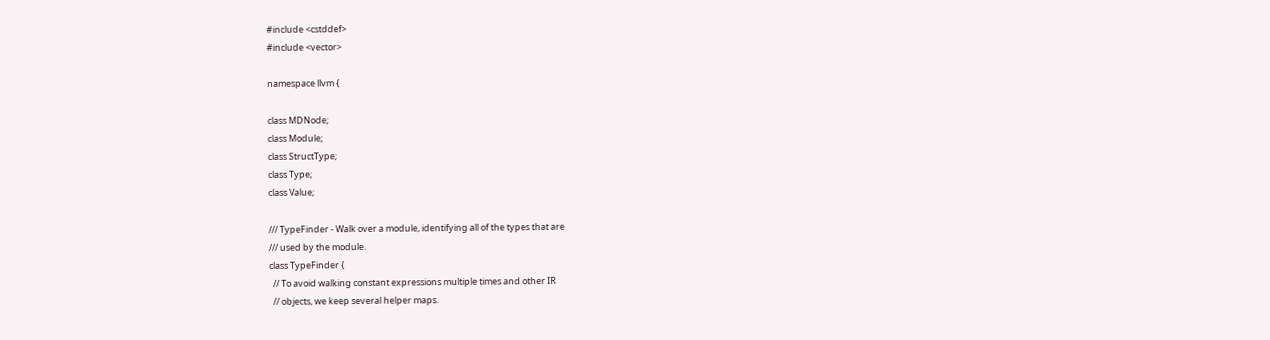#include <cstddef>
#include <vector>

namespace llvm {

class MDNode;
class Module;
class StructType;
class Type;
class Value;

/// TypeFinder - Walk over a module, identifying all of the types that are
/// used by the module.
class TypeFinder {
  // To avoid walking constant expressions multiple times and other IR
  // objects, we keep several helper maps.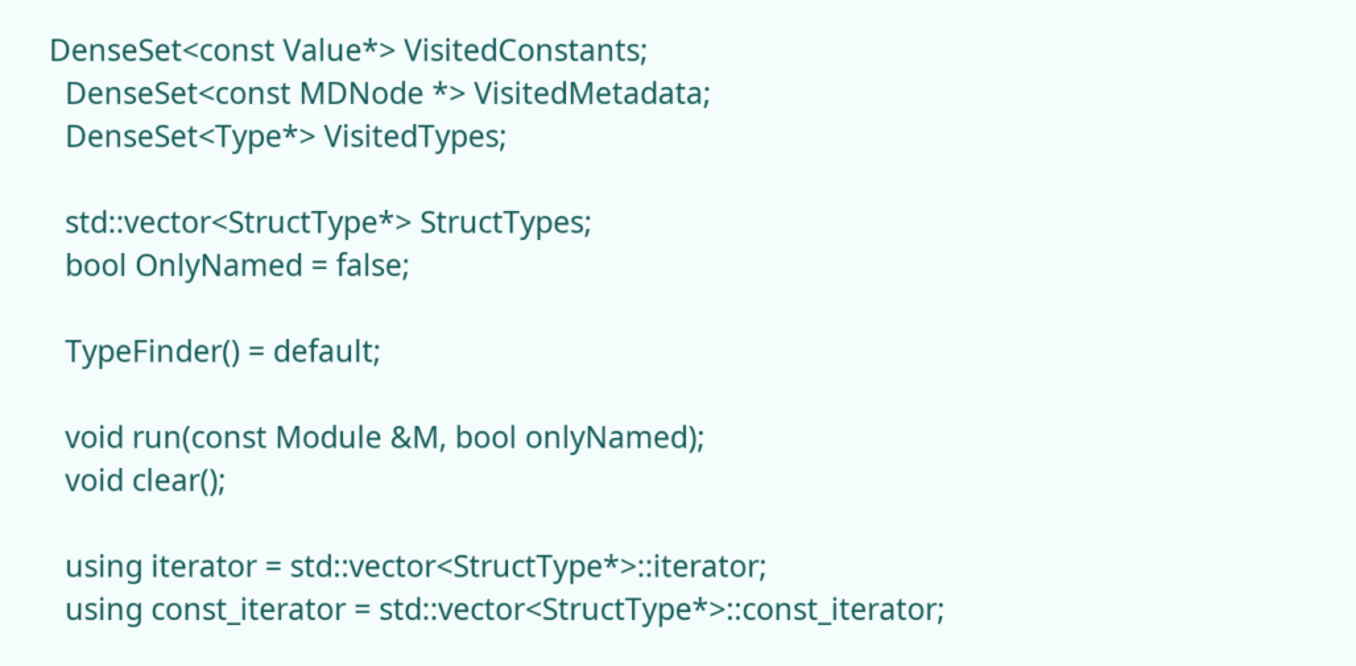DenseSet<const Value*> VisitedConstants;
  DenseSet<const MDNode *> VisitedMetadata;
  DenseSet<Type*> VisitedTypes;

  std::vector<StructType*> StructTypes;
  bool OnlyNamed = false;

  TypeFinder() = default;

  void run(const Module &M, bool onlyNamed);
  void clear();

  using iterator = std::vector<StructType*>::iterator;
  using const_iterator = std::vector<StructType*>::const_iterator;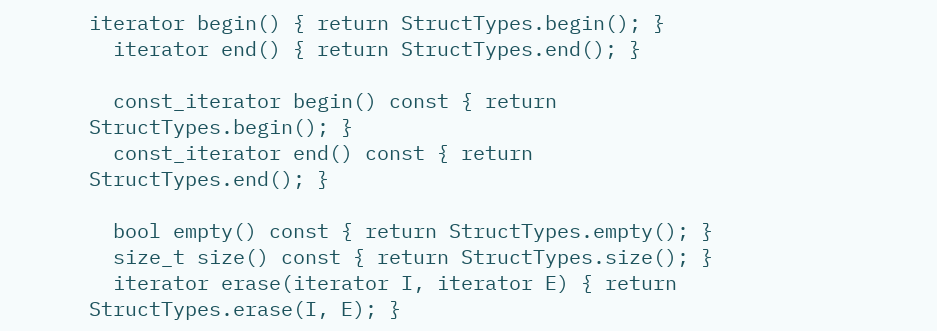iterator begin() { return StructTypes.begin(); }
  iterator end() { return StructTypes.end(); }

  const_iterator begin() const { return StructTypes.begin(); }
  const_iterator end() const { return StructTypes.end(); }

  bool empty() const { return StructTypes.empty(); }
  size_t size() const { return StructTypes.size(); }
  iterator erase(iterator I, iterator E) { return StructTypes.erase(I, E); }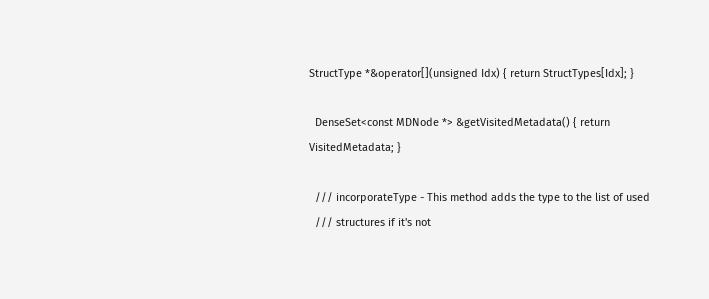StructType *&operator[](unsigned Idx) { return StructTypes[Idx]; }

  DenseSet<const MDNode *> &getVisitedMetadata() { return VisitedMetadata; }

  /// incorporateType - This method adds the type to the list of used
  /// structures if it's not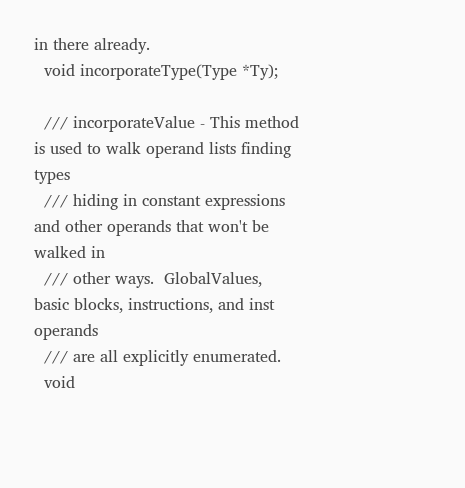in there already.
  void incorporateType(Type *Ty);

  /// incorporateValue - This method is used to walk operand lists finding types
  /// hiding in constant expressions and other operands that won't be walked in
  /// other ways.  GlobalValues, basic blocks, instructions, and inst operands
  /// are all explicitly enumerated.
  void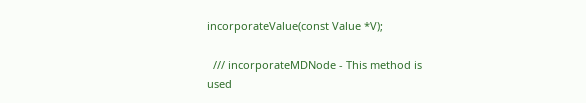incorporateValue(const Value *V);

  /// incorporateMDNode - This method is used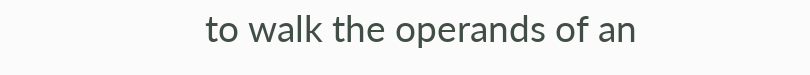to walk the operands of an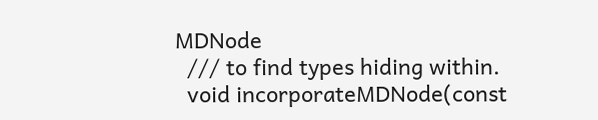MDNode
  /// to find types hiding within.
  void incorporateMDNode(const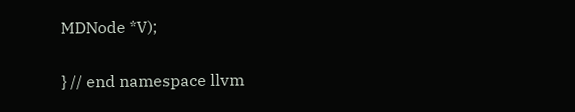MDNode *V);

} // end namespace llvm